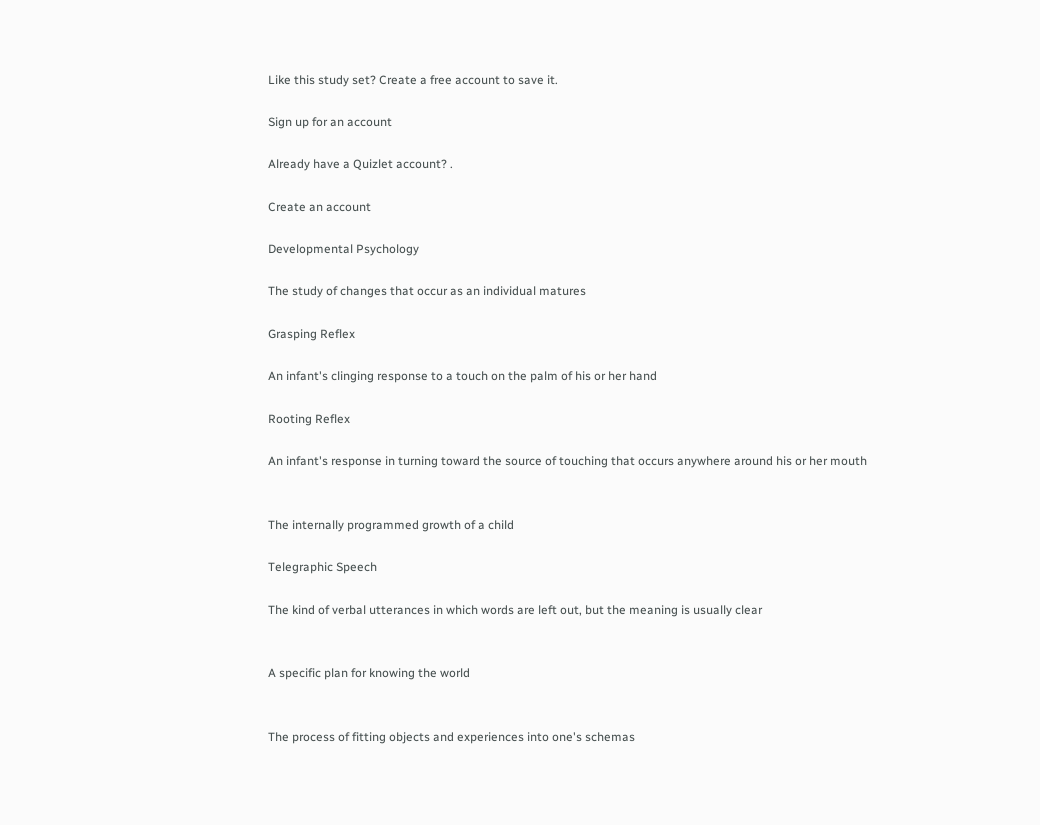Like this study set? Create a free account to save it.

Sign up for an account

Already have a Quizlet account? .

Create an account

Developmental Psychology

The study of changes that occur as an individual matures

Grasping Reflex

An infant's clinging response to a touch on the palm of his or her hand

Rooting Reflex

An infant's response in turning toward the source of touching that occurs anywhere around his or her mouth


The internally programmed growth of a child

Telegraphic Speech

The kind of verbal utterances in which words are left out, but the meaning is usually clear


A specific plan for knowing the world


The process of fitting objects and experiences into one's schemas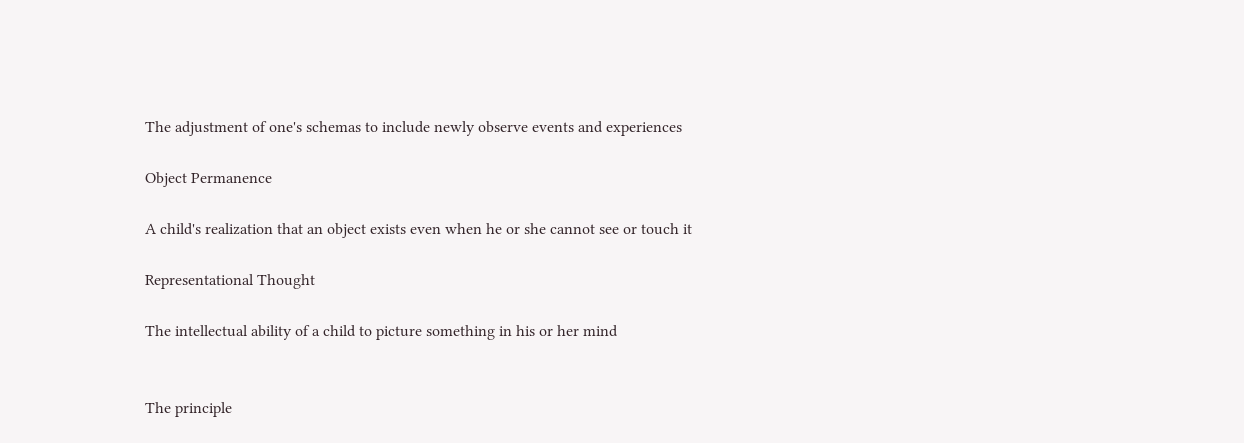The adjustment of one's schemas to include newly observe events and experiences

Object Permanence

A child's realization that an object exists even when he or she cannot see or touch it

Representational Thought

The intellectual ability of a child to picture something in his or her mind


The principle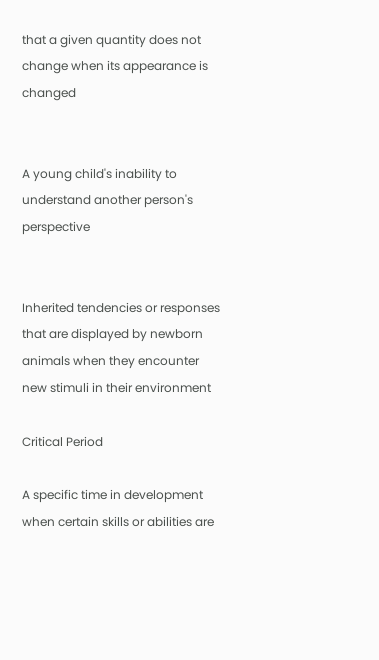that a given quantity does not change when its appearance is changed


A young child's inability to understand another person's perspective


Inherited tendencies or responses that are displayed by newborn animals when they encounter new stimuli in their environment

Critical Period

A specific time in development when certain skills or abilities are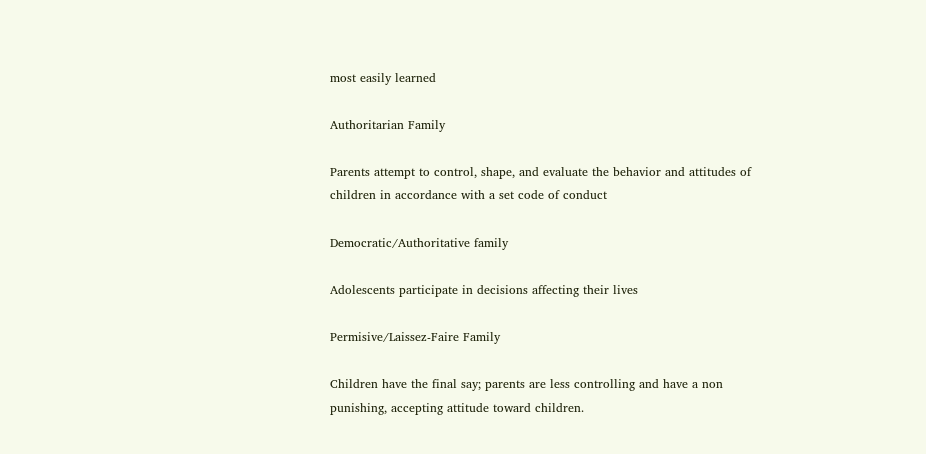most easily learned

Authoritarian Family

Parents attempt to control, shape, and evaluate the behavior and attitudes of children in accordance with a set code of conduct

Democratic/Authoritative family

Adolescents participate in decisions affecting their lives

Permisive/Laissez-Faire Family

Children have the final say; parents are less controlling and have a non punishing, accepting attitude toward children.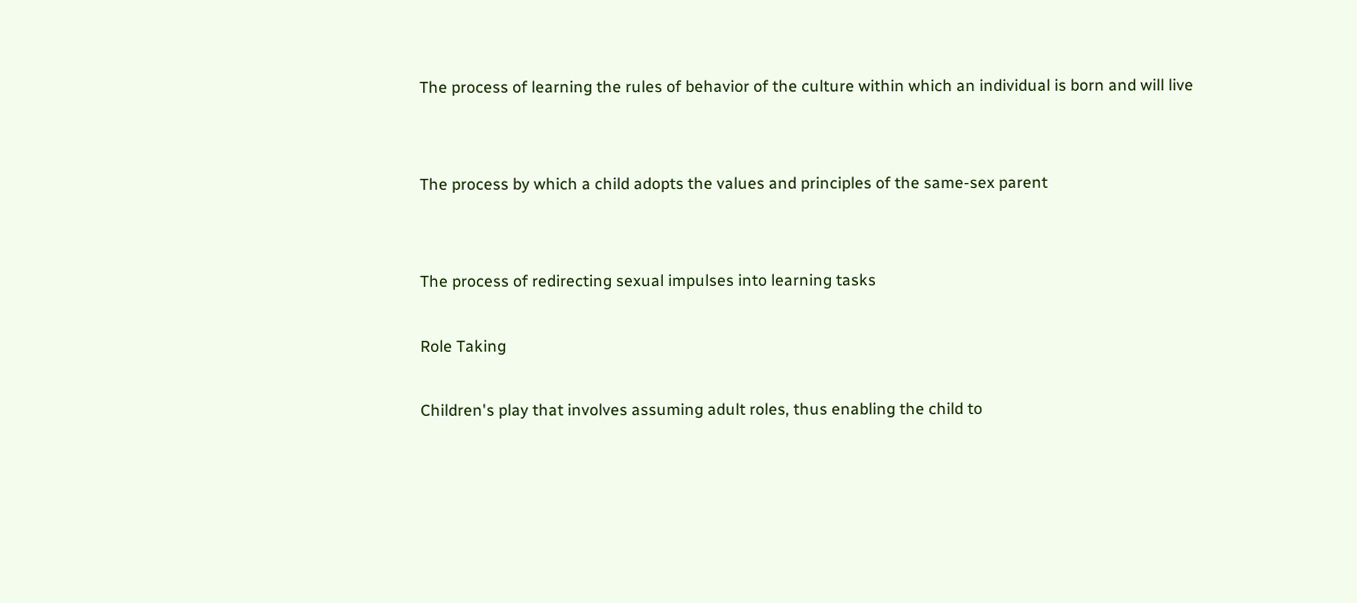The process of learning the rules of behavior of the culture within which an individual is born and will live


The process by which a child adopts the values and principles of the same-sex parent


The process of redirecting sexual impulses into learning tasks

Role Taking

Children's play that involves assuming adult roles, thus enabling the child to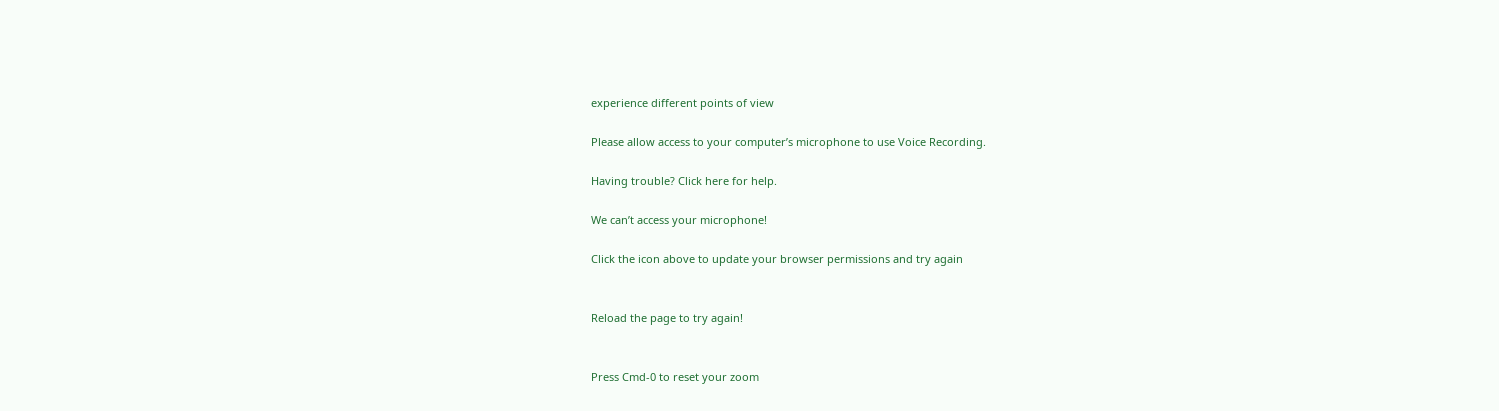experience different points of view

Please allow access to your computer’s microphone to use Voice Recording.

Having trouble? Click here for help.

We can’t access your microphone!

Click the icon above to update your browser permissions and try again


Reload the page to try again!


Press Cmd-0 to reset your zoom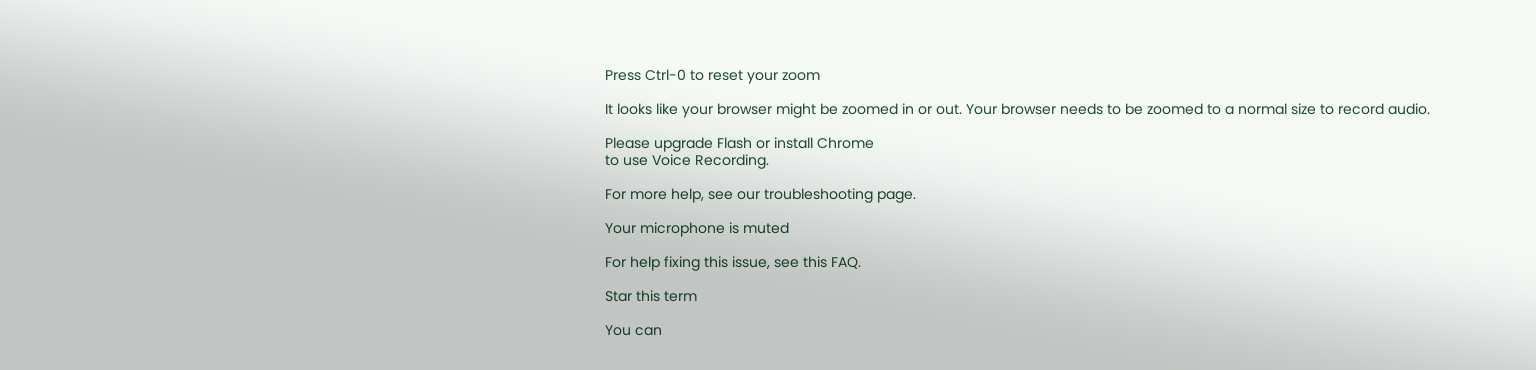Press Ctrl-0 to reset your zoom

It looks like your browser might be zoomed in or out. Your browser needs to be zoomed to a normal size to record audio.

Please upgrade Flash or install Chrome
to use Voice Recording.

For more help, see our troubleshooting page.

Your microphone is muted

For help fixing this issue, see this FAQ.

Star this term

You can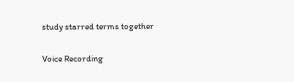study starred terms together

Voice Recording